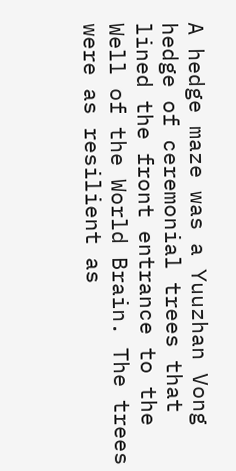A hedge maze was a Yuuzhan Vong hedge of ceremonial trees that lined the front entrance to the Well of the World Brain. The trees were as resilient as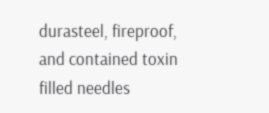durasteel, fireproof, and contained toxin filled needles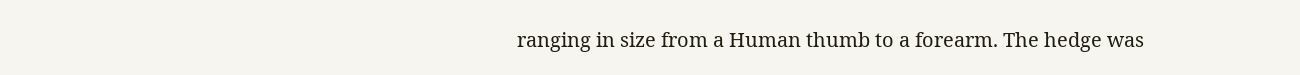ranging in size from a Human thumb to a forearm. The hedge was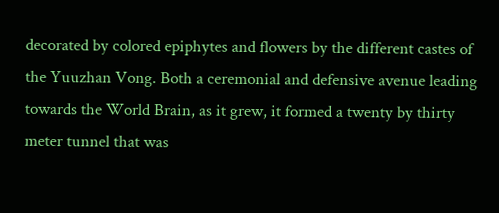decorated by colored epiphytes and flowers by the different castes of the Yuuzhan Vong. Both a ceremonial and defensive avenue leading towards the World Brain, as it grew, it formed a twenty by thirty meter tunnel that was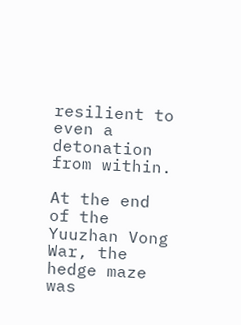resilient to even a detonation from within.

At the end of the Yuuzhan Vong War, the hedge maze was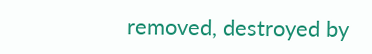removed, destroyed by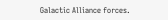Galactic Alliance forces.